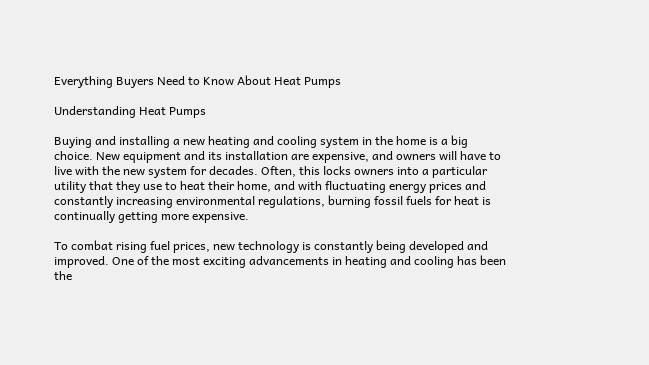Everything Buyers Need to Know About Heat Pumps

Understanding Heat Pumps

Buying and installing a new heating and cooling system in the home is a big choice. New equipment and its installation are expensive, and owners will have to live with the new system for decades. Often, this locks owners into a particular utility that they use to heat their home, and with fluctuating energy prices and constantly increasing environmental regulations, burning fossil fuels for heat is continually getting more expensive.

To combat rising fuel prices, new technology is constantly being developed and improved. One of the most exciting advancements in heating and cooling has been the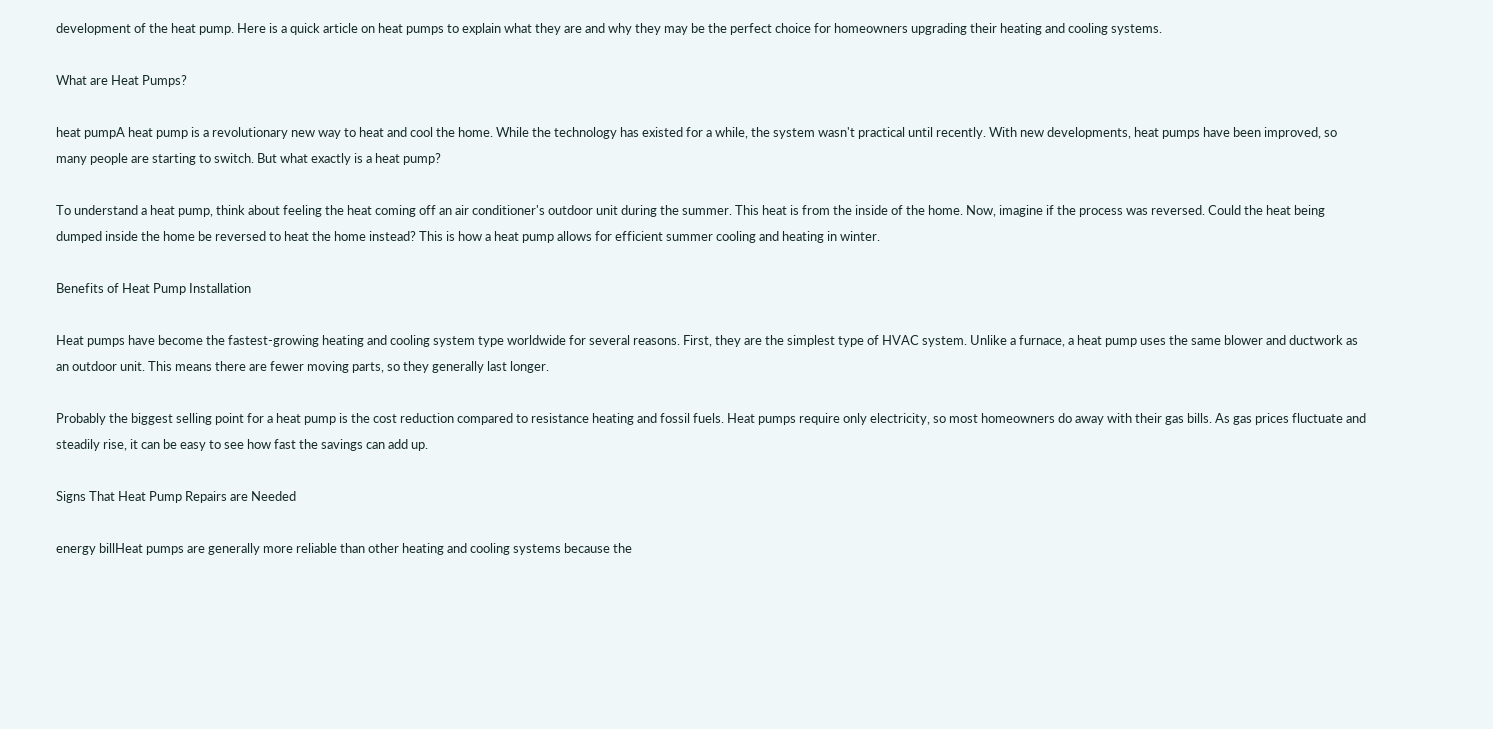development of the heat pump. Here is a quick article on heat pumps to explain what they are and why they may be the perfect choice for homeowners upgrading their heating and cooling systems.

What are Heat Pumps?

heat pumpA heat pump is a revolutionary new way to heat and cool the home. While the technology has existed for a while, the system wasn't practical until recently. With new developments, heat pumps have been improved, so many people are starting to switch. But what exactly is a heat pump?

To understand a heat pump, think about feeling the heat coming off an air conditioner's outdoor unit during the summer. This heat is from the inside of the home. Now, imagine if the process was reversed. Could the heat being dumped inside the home be reversed to heat the home instead? This is how a heat pump allows for efficient summer cooling and heating in winter.

Benefits of Heat Pump Installation

Heat pumps have become the fastest-growing heating and cooling system type worldwide for several reasons. First, they are the simplest type of HVAC system. Unlike a furnace, a heat pump uses the same blower and ductwork as an outdoor unit. This means there are fewer moving parts, so they generally last longer.

Probably the biggest selling point for a heat pump is the cost reduction compared to resistance heating and fossil fuels. Heat pumps require only electricity, so most homeowners do away with their gas bills. As gas prices fluctuate and steadily rise, it can be easy to see how fast the savings can add up.

Signs That Heat Pump Repairs are Needed

energy billHeat pumps are generally more reliable than other heating and cooling systems because the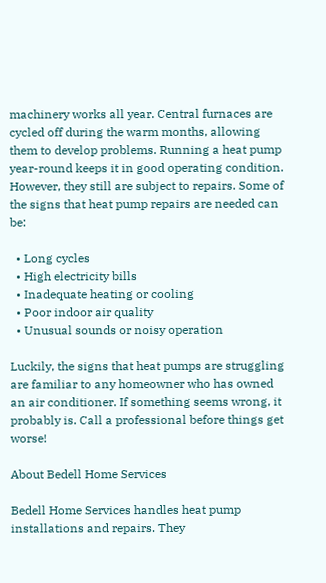machinery works all year. Central furnaces are cycled off during the warm months, allowing them to develop problems. Running a heat pump year-round keeps it in good operating condition. However, they still are subject to repairs. Some of the signs that heat pump repairs are needed can be:

  • Long cycles
  • High electricity bills
  • Inadequate heating or cooling
  • Poor indoor air quality
  • Unusual sounds or noisy operation

Luckily, the signs that heat pumps are struggling are familiar to any homeowner who has owned an air conditioner. If something seems wrong, it probably is. Call a professional before things get worse!

About Bedell Home Services

Bedell Home Services handles heat pump installations and repairs. They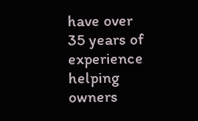have over 35 years of experience helping owners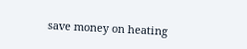save money on heating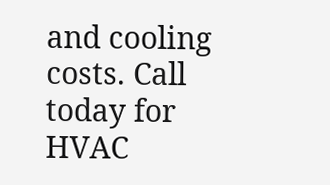and cooling costs. Call today for HVAC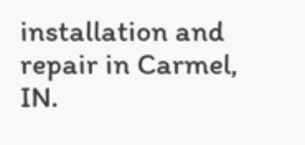installation and repair in Carmel, IN.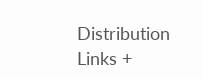Distribution Links +